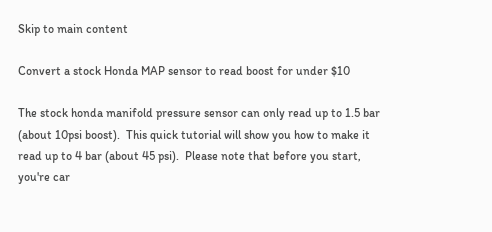Skip to main content

Convert a stock Honda MAP sensor to read boost for under $10

The stock honda manifold pressure sensor can only read up to 1.5 bar (about 10psi boost).  This quick tutorial will show you how to make it read up to 4 bar (about 45 psi).  Please note that before you start, you're car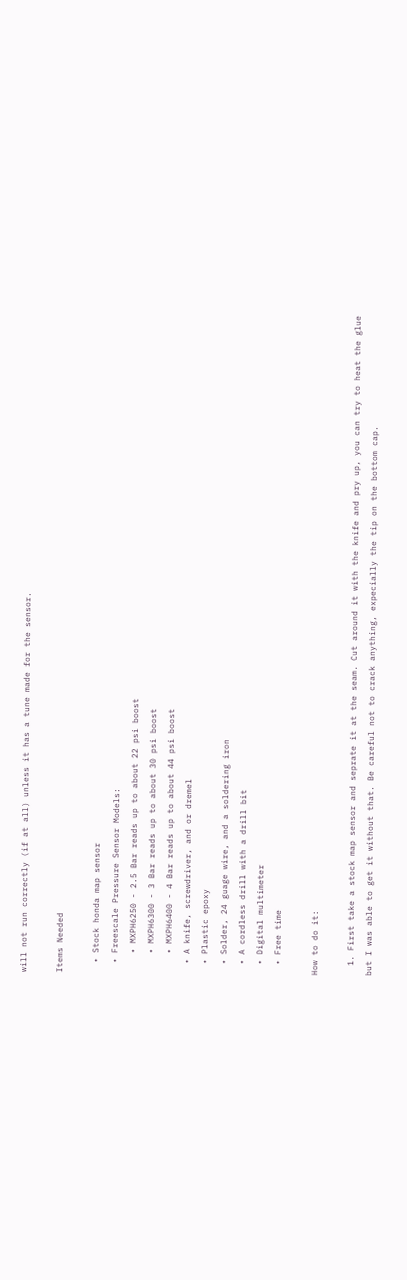will not run correctly (if at all) unless it has a tune made for the sensor.

Items Needed

  • Stock honda map sensor
  • Freescale Pressure Sensor Models:
    • MXPH6250 - 2.5 Bar reads up to about 22 psi boost
    • MXPH6300 - 3 Bar reads up to about 30 psi boost
    • MXPH6400 - 4 Bar reads up to about 44 psi boost
  • A knife, screwdriver, and or dremel
  • Plastic epoxy
  • Solder, 24 guage wire, and a soldering iron
  • A cordless drill with a drill bit
  • Digital multimeter
  • Free time

How to do it:

  1. First take a stock map sensor and seprate it at the seam. Cut around it with the knife and pry up, you can try to heat the glue but I was able to get it without that. Be careful not to crack anything, expecially the tip on the bottom cap.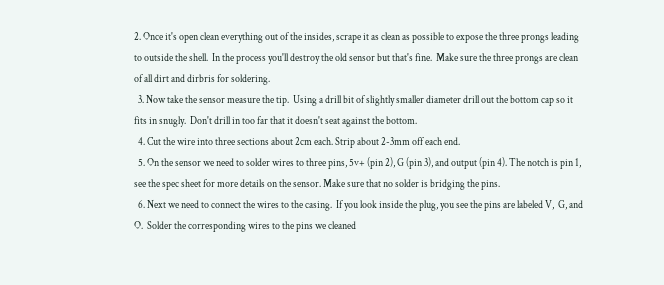2. Once it's open clean everything out of the insides, scrape it as clean as possible to expose the three prongs leading to outside the shell.  In the process you'll destroy the old sensor but that's fine.  Make sure the three prongs are clean of all dirt and dirbris for soldering.
  3. Now take the sensor measure the tip.  Using a drill bit of slightly smaller diameter drill out the bottom cap so it fits in snugly.  Don't drill in too far that it doesn't seat against the bottom.
  4. Cut the wire into three sections about 2cm each. Strip about 2-3mm off each end.
  5. On the sensor we need to solder wires to three pins, 5v+ (pin 2), G (pin 3), and output (pin 4). The notch is pin 1, see the spec sheet for more details on the sensor. Make sure that no solder is bridging the pins.
  6. Next we need to connect the wires to the casing.  If you look inside the plug, you see the pins are labeled V,  G, and O.  Solder the corresponding wires to the pins we cleaned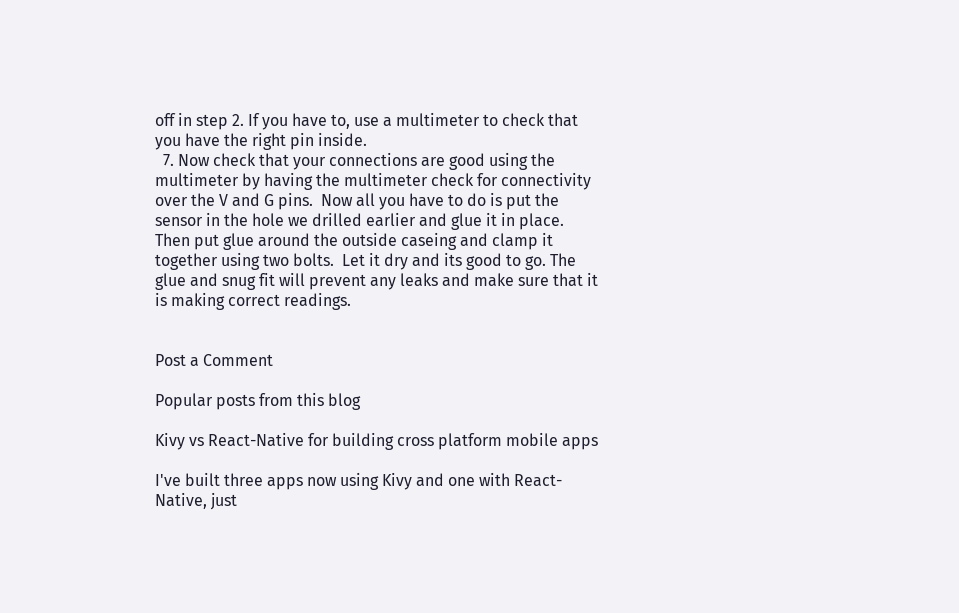off in step 2. If you have to, use a multimeter to check that you have the right pin inside.
  7. Now check that your connections are good using the multimeter by having the multimeter check for connectivity over the V and G pins.  Now all you have to do is put the sensor in the hole we drilled earlier and glue it in place.  Then put glue around the outside caseing and clamp it together using two bolts.  Let it dry and its good to go. The glue and snug fit will prevent any leaks and make sure that it is making correct readings.


Post a Comment

Popular posts from this blog

Kivy vs React-Native for building cross platform mobile apps

I've built three apps now using Kivy and one with React-Native, just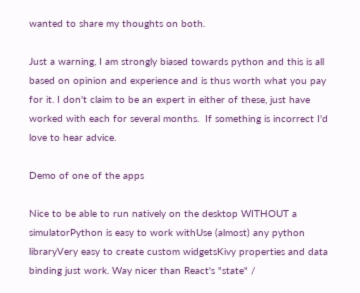wanted to share my thoughts on both.

Just a warning, I am strongly biased towards python and this is all based on opinion and experience and is thus worth what you pay for it. I don't claim to be an expert in either of these, just have worked with each for several months.  If something is incorrect I'd love to hear advice.

Demo of one of the apps

Nice to be able to run natively on the desktop WITHOUT a simulatorPython is easy to work withUse (almost) any python libraryVery easy to create custom widgetsKivy properties and data binding just work. Way nicer than React's "state" /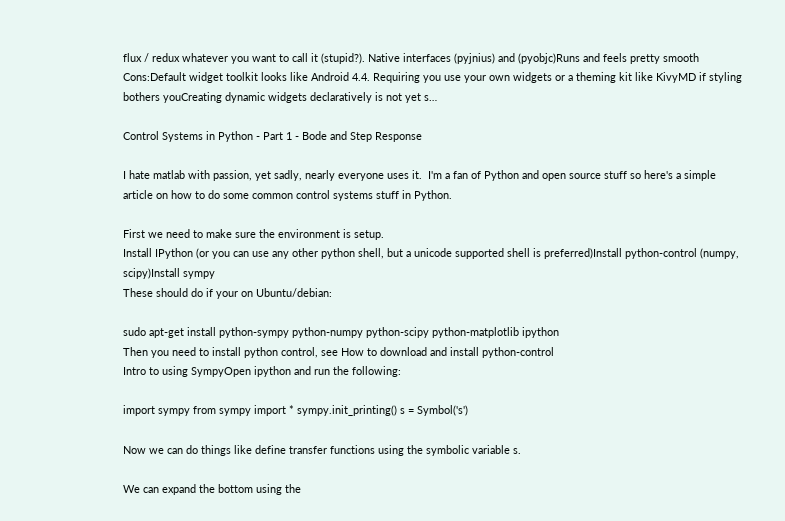flux / redux whatever you want to call it (stupid?). Native interfaces (pyjnius) and (pyobjc)Runs and feels pretty smooth Cons:Default widget toolkit looks like Android 4.4. Requiring you use your own widgets or a theming kit like KivyMD if styling bothers youCreating dynamic widgets declaratively is not yet s…

Control Systems in Python - Part 1 - Bode and Step Response

I hate matlab with passion, yet sadly, nearly everyone uses it.  I'm a fan of Python and open source stuff so here's a simple article on how to do some common control systems stuff in Python.

First we need to make sure the environment is setup.
Install IPython (or you can use any other python shell, but a unicode supported shell is preferred)Install python-control (numpy, scipy)Install sympy
These should do if your on Ubuntu/debian:

sudo apt-get install python-sympy python-numpy python-scipy python-matplotlib ipython
Then you need to install python control, see How to download and install python-control
Intro to using SympyOpen ipython and run the following:

import sympy from sympy import * sympy.init_printing() s = Symbol('s')

Now we can do things like define transfer functions using the symbolic variable s.

We can expand the bottom using the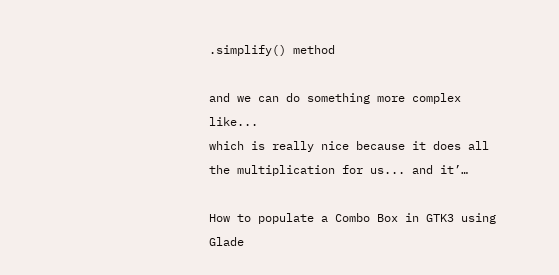.simplify() method

and we can do something more complex like...
which is really nice because it does all the multiplication for us... and it’…

How to populate a Combo Box in GTK3 using Glade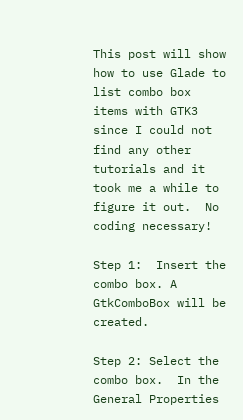This post will show how to use Glade to list combo box items with GTK3 since I could not find any other tutorials and it took me a while to figure it out.  No coding necessary!

Step 1:  Insert the combo box. A GtkComboBox will be created.

Step 2: Select the combo box.  In the General Properties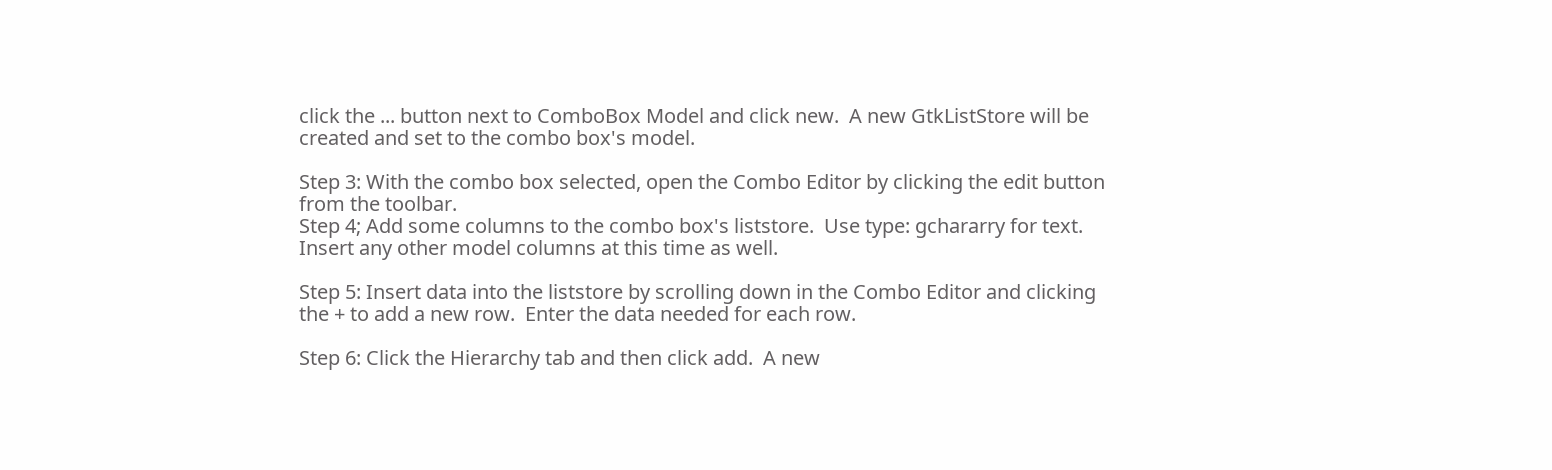click the ... button next to ComboBox Model and click new.  A new GtkListStore will be created and set to the combo box's model.

Step 3: With the combo box selected, open the Combo Editor by clicking the edit button from the toolbar.
Step 4; Add some columns to the combo box's liststore.  Use type: gchararry for text.  Insert any other model columns at this time as well.

Step 5: Insert data into the liststore by scrolling down in the Combo Editor and clicking the + to add a new row.  Enter the data needed for each row.

Step 6: Click the Hierarchy tab and then click add.  A new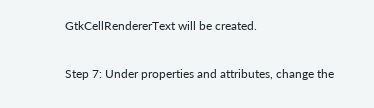GtkCellRendererText will be created.

Step 7: Under properties and attributes, change the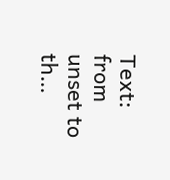Text: from unset to th…